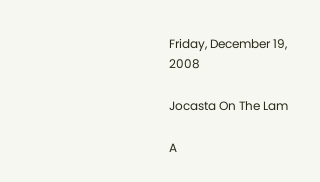Friday, December 19, 2008

Jocasta On The Lam

A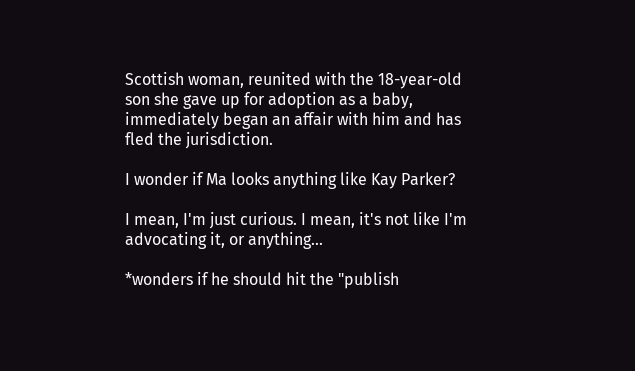Scottish woman, reunited with the 18-year-old son she gave up for adoption as a baby, immediately began an affair with him and has fled the jurisdiction.

I wonder if Ma looks anything like Kay Parker?

I mean, I'm just curious. I mean, it's not like I'm advocating it, or anything...

*wonders if he should hit the "publish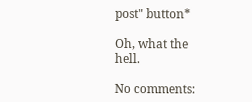post" button*

Oh, what the hell.

No comments: